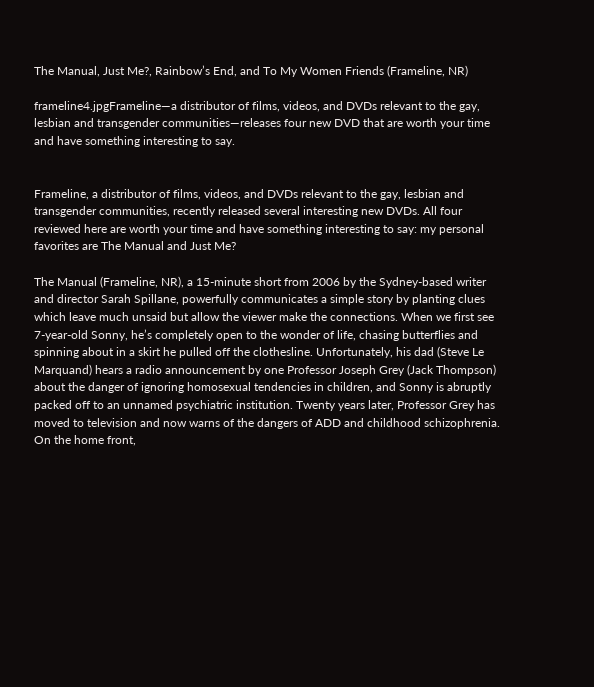The Manual, Just Me?, Rainbow’s End, and To My Women Friends (Frameline, NR)

frameline4.jpgFrameline—a distributor of films, videos, and DVDs relevant to the gay, lesbian and transgender communities—releases four new DVD that are worth your time and have something interesting to say.


Frameline, a distributor of films, videos, and DVDs relevant to the gay, lesbian and transgender communities, recently released several interesting new DVDs. All four reviewed here are worth your time and have something interesting to say: my personal favorites are The Manual and Just Me?

The Manual (Frameline, NR), a 15-minute short from 2006 by the Sydney-based writer and director Sarah Spillane, powerfully communicates a simple story by planting clues which leave much unsaid but allow the viewer make the connections. When we first see 7-year-old Sonny, he’s completely open to the wonder of life, chasing butterflies and spinning about in a skirt he pulled off the clothesline. Unfortunately, his dad (Steve Le Marquand) hears a radio announcement by one Professor Joseph Grey (Jack Thompson) about the danger of ignoring homosexual tendencies in children, and Sonny is abruptly packed off to an unnamed psychiatric institution. Twenty years later, Professor Grey has moved to television and now warns of the dangers of ADD and childhood schizophrenia. On the home front,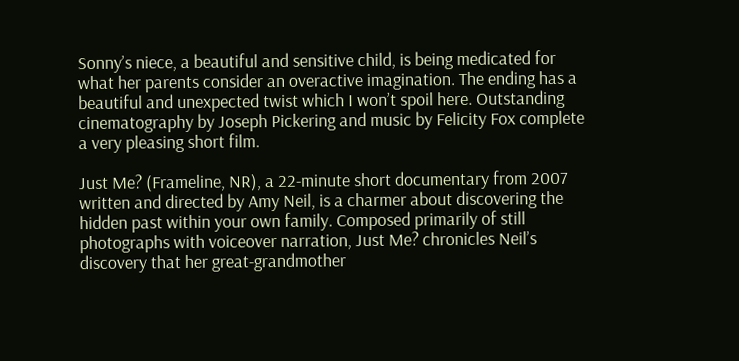Sonny’s niece, a beautiful and sensitive child, is being medicated for what her parents consider an overactive imagination. The ending has a beautiful and unexpected twist which I won’t spoil here. Outstanding cinematography by Joseph Pickering and music by Felicity Fox complete a very pleasing short film.

Just Me? (Frameline, NR), a 22-minute short documentary from 2007 written and directed by Amy Neil, is a charmer about discovering the hidden past within your own family. Composed primarily of still photographs with voiceover narration, Just Me? chronicles Neil’s discovery that her great-grandmother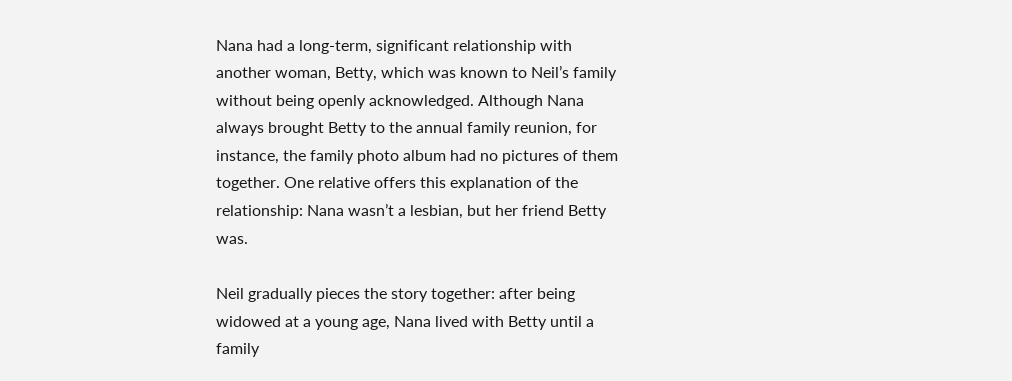Nana had a long-term, significant relationship with another woman, Betty, which was known to Neil’s family without being openly acknowledged. Although Nana always brought Betty to the annual family reunion, for instance, the family photo album had no pictures of them together. One relative offers this explanation of the relationship: Nana wasn’t a lesbian, but her friend Betty was.

Neil gradually pieces the story together: after being widowed at a young age, Nana lived with Betty until a family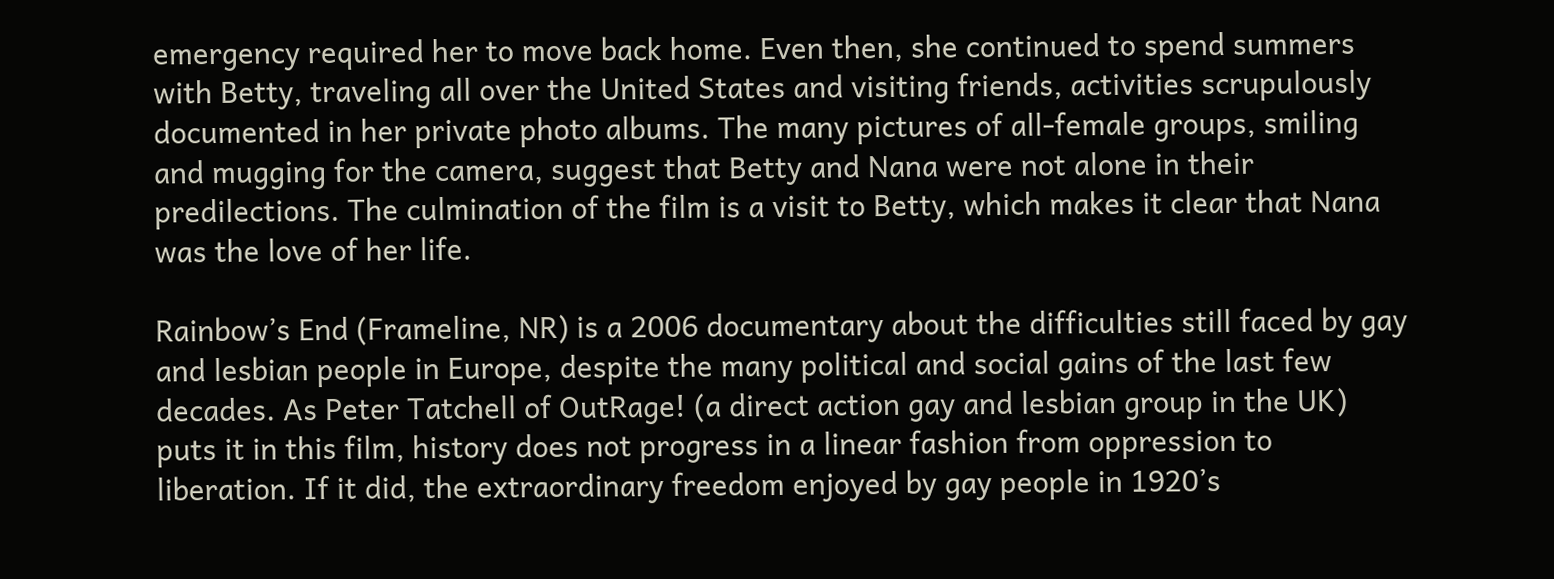emergency required her to move back home. Even then, she continued to spend summers with Betty, traveling all over the United States and visiting friends, activities scrupulously documented in her private photo albums. The many pictures of all-female groups, smiling and mugging for the camera, suggest that Betty and Nana were not alone in their predilections. The culmination of the film is a visit to Betty, which makes it clear that Nana was the love of her life.

Rainbow’s End (Frameline, NR) is a 2006 documentary about the difficulties still faced by gay and lesbian people in Europe, despite the many political and social gains of the last few decades. As Peter Tatchell of OutRage! (a direct action gay and lesbian group in the UK) puts it in this film, history does not progress in a linear fashion from oppression to liberation. If it did, the extraordinary freedom enjoyed by gay people in 1920’s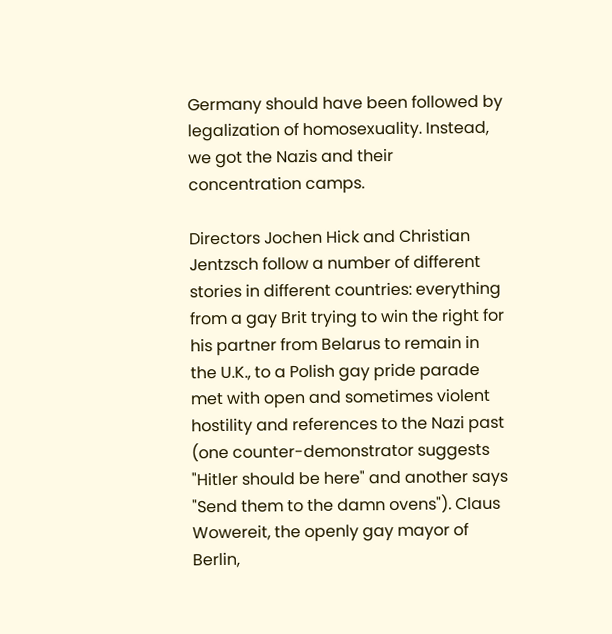Germany should have been followed by legalization of homosexuality. Instead, we got the Nazis and their concentration camps.

Directors Jochen Hick and Christian Jentzsch follow a number of different stories in different countries: everything from a gay Brit trying to win the right for his partner from Belarus to remain in the U.K., to a Polish gay pride parade met with open and sometimes violent hostility and references to the Nazi past (one counter-demonstrator suggests "Hitler should be here" and another says "Send them to the damn ovens"). Claus Wowereit, the openly gay mayor of Berlin,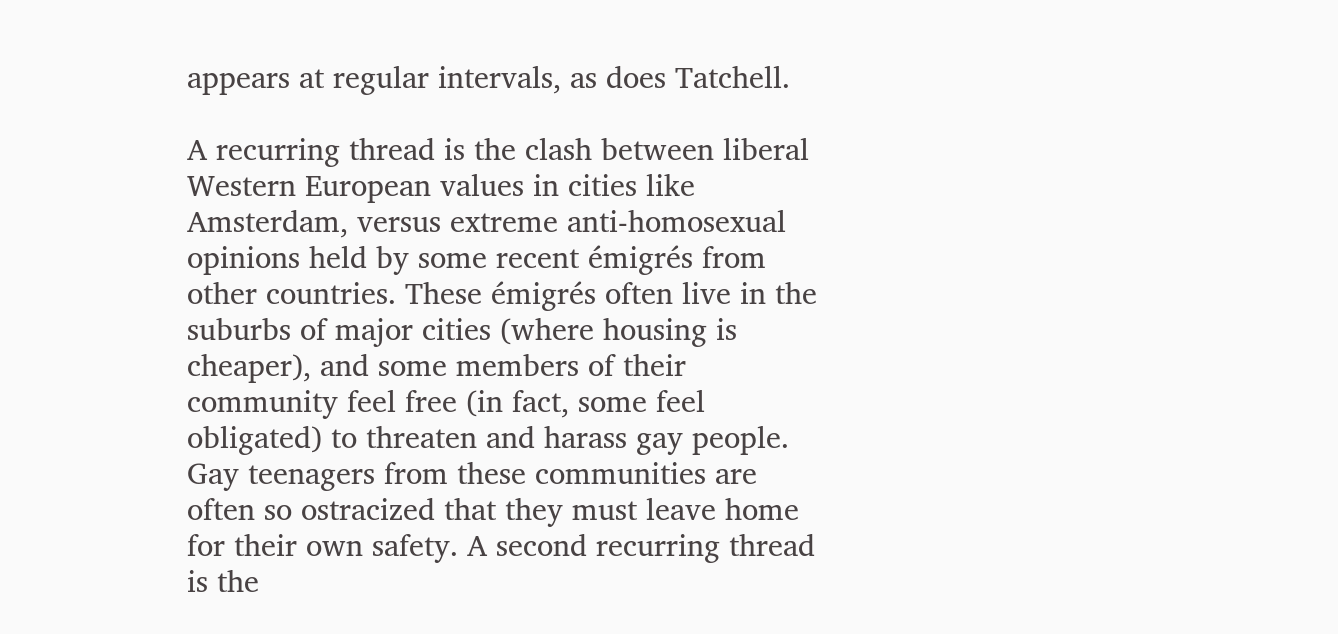appears at regular intervals, as does Tatchell.

A recurring thread is the clash between liberal Western European values in cities like Amsterdam, versus extreme anti-homosexual opinions held by some recent émigrés from other countries. These émigrés often live in the suburbs of major cities (where housing is cheaper), and some members of their community feel free (in fact, some feel obligated) to threaten and harass gay people. Gay teenagers from these communities are often so ostracized that they must leave home for their own safety. A second recurring thread is the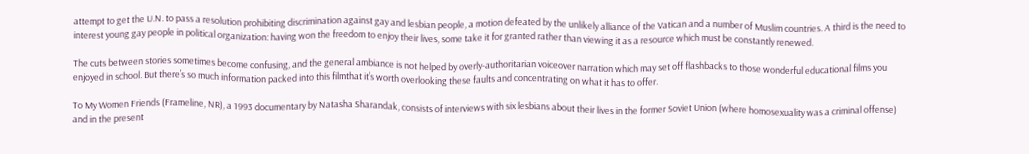attempt to get the U.N. to pass a resolution prohibiting discrimination against gay and lesbian people, a motion defeated by the unlikely alliance of the Vatican and a number of Muslim countries. A third is the need to interest young gay people in political organization: having won the freedom to enjoy their lives, some take it for granted rather than viewing it as a resource which must be constantly renewed.

The cuts between stories sometimes become confusing, and the general ambiance is not helped by overly-authoritarian voiceover narration which may set off flashbacks to those wonderful educational films you enjoyed in school. But there’s so much information packed into this filmthat it’s worth overlooking these faults and concentrating on what it has to offer.

To My Women Friends (Frameline, NR), a 1993 documentary by Natasha Sharandak, consists of interviews with six lesbians about their lives in the former Soviet Union (where homosexuality was a criminal offense) and in the present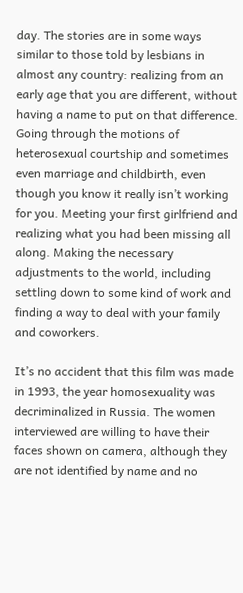day. The stories are in some ways similar to those told by lesbians in almost any country: realizing from an early age that you are different, without having a name to put on that difference. Going through the motions of heterosexual courtship and sometimes even marriage and childbirth, even though you know it really isn’t working for you. Meeting your first girlfriend and realizing what you had been missing all along. Making the necessary adjustments to the world, including settling down to some kind of work and finding a way to deal with your family and coworkers.

It’s no accident that this film was made in 1993, the year homosexuality was decriminalized in Russia. The women interviewed are willing to have their faces shown on camera, although they are not identified by name and no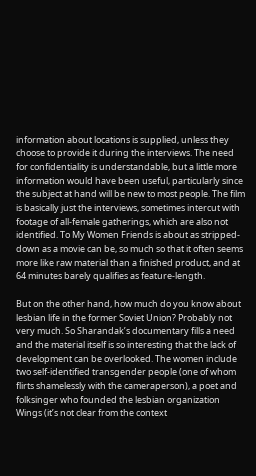information about locations is supplied, unless they choose to provide it during the interviews. The need for confidentiality is understandable, but a little more information would have been useful, particularly since the subject at hand will be new to most people. The film is basically just the interviews, sometimes intercut with footage of all-female gatherings, which are also not identified. To My Women Friends is about as stripped-down as a movie can be, so much so that it often seems more like raw material than a finished product, and at 64 minutes barely qualifies as feature-length.

But on the other hand, how much do you know about lesbian life in the former Soviet Union? Probably not very much. So Sharandak’s documentary fills a need and the material itself is so interesting that the lack of development can be overlooked. The women include two self-identified transgender people (one of whom flirts shamelessly with the cameraperson), a poet and folksinger who founded the lesbian organization Wings (it’s not clear from the context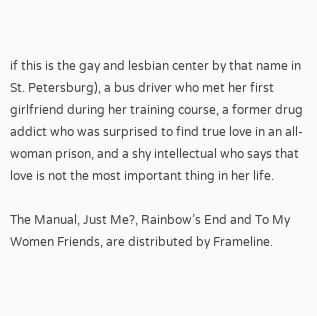if this is the gay and lesbian center by that name in St. Petersburg), a bus driver who met her first girlfriend during her training course, a former drug addict who was surprised to find true love in an all-woman prison, and a shy intellectual who says that love is not the most important thing in her life.

The Manual, Just Me?, Rainbow’s End and To My Women Friends, are distributed by Frameline.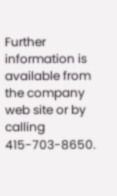Further information is available from the company web site or by calling 415-703-8650.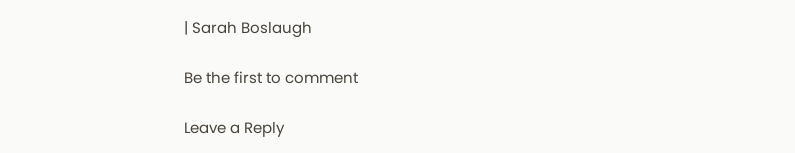| Sarah Boslaugh

Be the first to comment

Leave a Reply